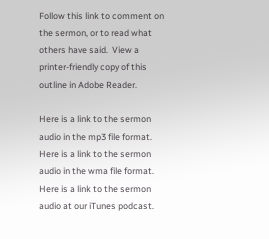Follow this link to comment on the sermon, or to read what others have said.  View a printer-friendly copy of this outline in Adobe Reader.

Here is a link to the sermon audio in the mp3 file format.  Here is a link to the sermon audio in the wma file format.  Here is a link to the sermon audio at our iTunes podcast.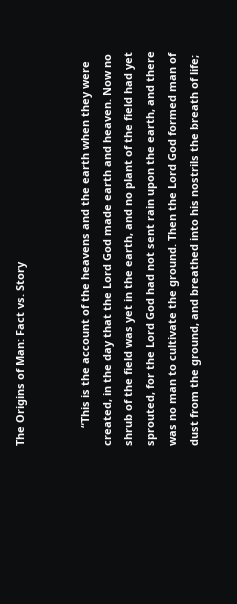The Origins of Man: Fact vs. Story


      “This is the account of the heavens and the earth when they were created, in the day that the Lord God made earth and heaven. Now no shrub of the field was yet in the earth, and no plant of the field had yet sprouted, for the Lord God had not sent rain upon the earth, and there was no man to cultivate the ground. Then the Lord God formed man of dust from the ground, and breathed into his nostrils the breath of life;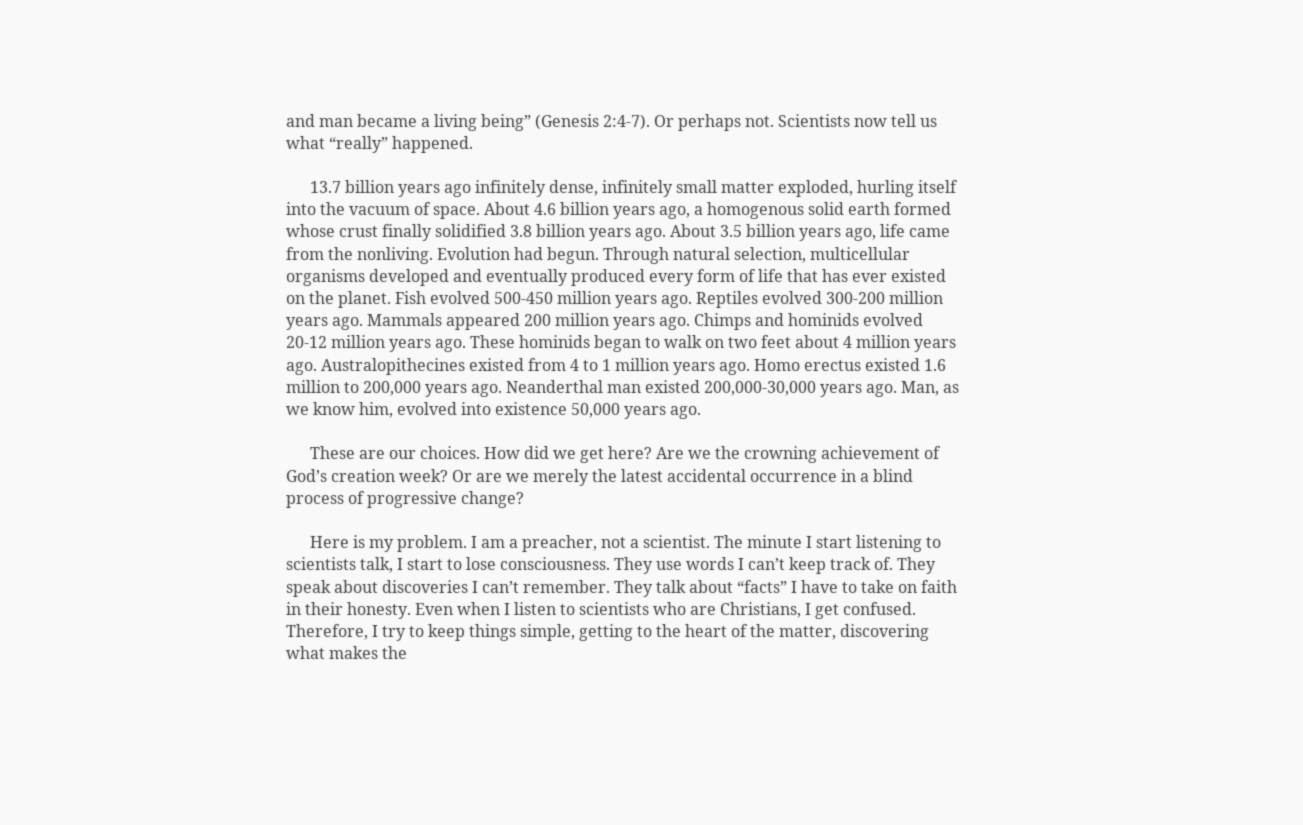and man became a living being” (Genesis 2:4-7). Or perhaps not. Scientists now tell us what “really” happened.

      13.7 billion years ago infinitely dense, infinitely small matter exploded, hurling itself into the vacuum of space. About 4.6 billion years ago, a homogenous solid earth formed whose crust finally solidified 3.8 billion years ago. About 3.5 billion years ago, life came from the nonliving. Evolution had begun. Through natural selection, multicellular organisms developed and eventually produced every form of life that has ever existed on the planet. Fish evolved 500-450 million years ago. Reptiles evolved 300-200 million years ago. Mammals appeared 200 million years ago. Chimps and hominids evolved 20-12 million years ago. These hominids began to walk on two feet about 4 million years ago. Australopithecines existed from 4 to 1 million years ago. Homo erectus existed 1.6 million to 200,000 years ago. Neanderthal man existed 200,000-30,000 years ago. Man, as we know him, evolved into existence 50,000 years ago.

      These are our choices. How did we get here? Are we the crowning achievement of God’s creation week? Or are we merely the latest accidental occurrence in a blind process of progressive change?

      Here is my problem. I am a preacher, not a scientist. The minute I start listening to scientists talk, I start to lose consciousness. They use words I can’t keep track of. They speak about discoveries I can’t remember. They talk about “facts” I have to take on faith in their honesty. Even when I listen to scientists who are Christians, I get confused. Therefore, I try to keep things simple, getting to the heart of the matter, discovering what makes the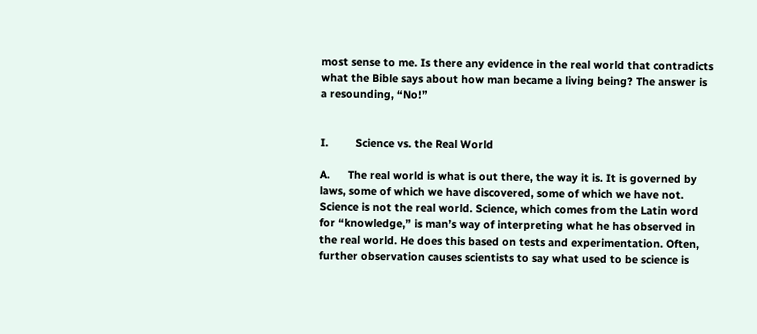most sense to me. Is there any evidence in the real world that contradicts what the Bible says about how man became a living being? The answer is a resounding, “No!”


I.         Science vs. the Real World

A.      The real world is what is out there, the way it is. It is governed by laws, some of which we have discovered, some of which we have not. Science is not the real world. Science, which comes from the Latin word for “knowledge,” is man’s way of interpreting what he has observed in the real world. He does this based on tests and experimentation. Often, further observation causes scientists to say what used to be science is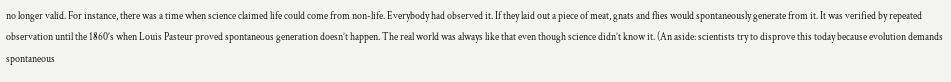no longer valid. For instance, there was a time when science claimed life could come from non-life. Everybody had observed it. If they laid out a piece of meat, gnats and flies would spontaneously generate from it. It was verified by repeated observation until the 1860’s when Louis Pasteur proved spontaneous generation doesn’t happen. The real world was always like that even though science didn’t know it. (An aside: scientists try to disprove this today because evolution demands spontaneous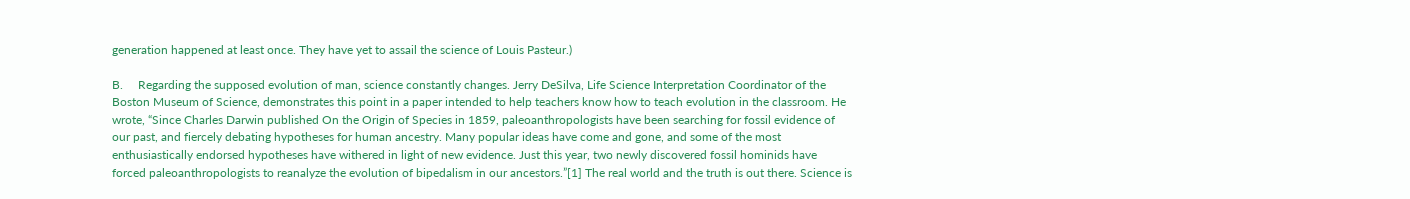generation happened at least once. They have yet to assail the science of Louis Pasteur.)

B.     Regarding the supposed evolution of man, science constantly changes. Jerry DeSilva, Life Science Interpretation Coordinator of the Boston Museum of Science, demonstrates this point in a paper intended to help teachers know how to teach evolution in the classroom. He wrote, “Since Charles Darwin published On the Origin of Species in 1859, paleoanthropologists have been searching for fossil evidence of our past, and fiercely debating hypotheses for human ancestry. Many popular ideas have come and gone, and some of the most enthusiastically endorsed hypotheses have withered in light of new evidence. Just this year, two newly discovered fossil hominids have forced paleoanthropologists to reanalyze the evolution of bipedalism in our ancestors.”[1] The real world and the truth is out there. Science is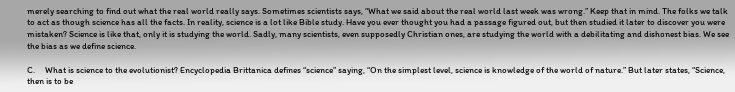merely searching to find out what the real world really says. Sometimes scientists says, “What we said about the real world last week was wrong.” Keep that in mind. The folks we talk to act as though science has all the facts. In reality, science is a lot like Bible study. Have you ever thought you had a passage figured out, but then studied it later to discover you were mistaken? Science is like that, only it is studying the world. Sadly, many scientists, even supposedly Christian ones, are studying the world with a debilitating and dishonest bias. We see the bias as we define science.

C.     What is science to the evolutionist? Encyclopedia Brittanica defines “science” saying, “On the simplest level, science is knowledge of the world of nature.” But later states, “Science, then is to be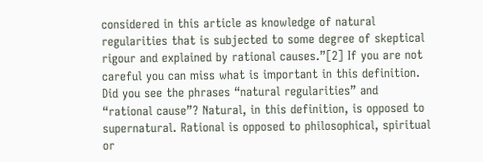considered in this article as knowledge of natural regularities that is subjected to some degree of skeptical rigour and explained by rational causes.”[2] If you are not careful you can miss what is important in this definition. Did you see the phrases “natural regularities” and “rational cause”? Natural, in this definition, is opposed to supernatural. Rational is opposed to philosophical, spiritual or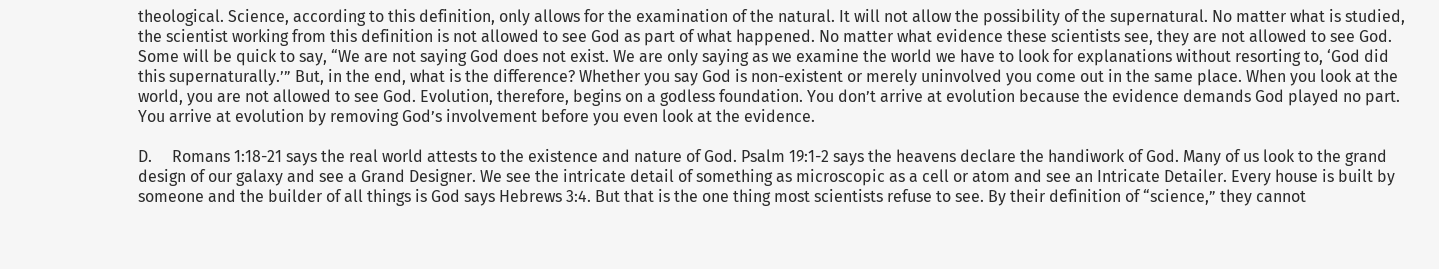theological. Science, according to this definition, only allows for the examination of the natural. It will not allow the possibility of the supernatural. No matter what is studied, the scientist working from this definition is not allowed to see God as part of what happened. No matter what evidence these scientists see, they are not allowed to see God. Some will be quick to say, “We are not saying God does not exist. We are only saying as we examine the world we have to look for explanations without resorting to, ‘God did this supernaturally.’” But, in the end, what is the difference? Whether you say God is non-existent or merely uninvolved you come out in the same place. When you look at the world, you are not allowed to see God. Evolution, therefore, begins on a godless foundation. You don’t arrive at evolution because the evidence demands God played no part. You arrive at evolution by removing God’s involvement before you even look at the evidence.

D.     Romans 1:18-21 says the real world attests to the existence and nature of God. Psalm 19:1-2 says the heavens declare the handiwork of God. Many of us look to the grand design of our galaxy and see a Grand Designer. We see the intricate detail of something as microscopic as a cell or atom and see an Intricate Detailer. Every house is built by someone and the builder of all things is God says Hebrews 3:4. But that is the one thing most scientists refuse to see. By their definition of “science,” they cannot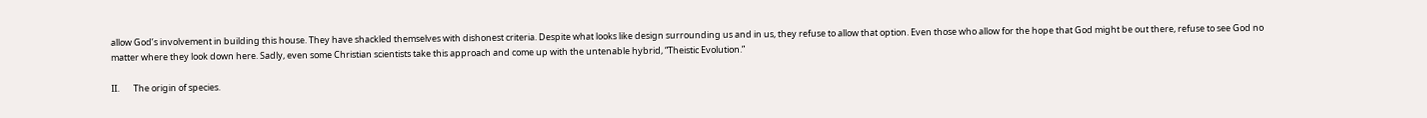allow God’s involvement in building this house. They have shackled themselves with dishonest criteria. Despite what looks like design surrounding us and in us, they refuse to allow that option. Even those who allow for the hope that God might be out there, refuse to see God no matter where they look down here. Sadly, even some Christian scientists take this approach and come up with the untenable hybrid, “Theistic Evolution.”

II.       The origin of species.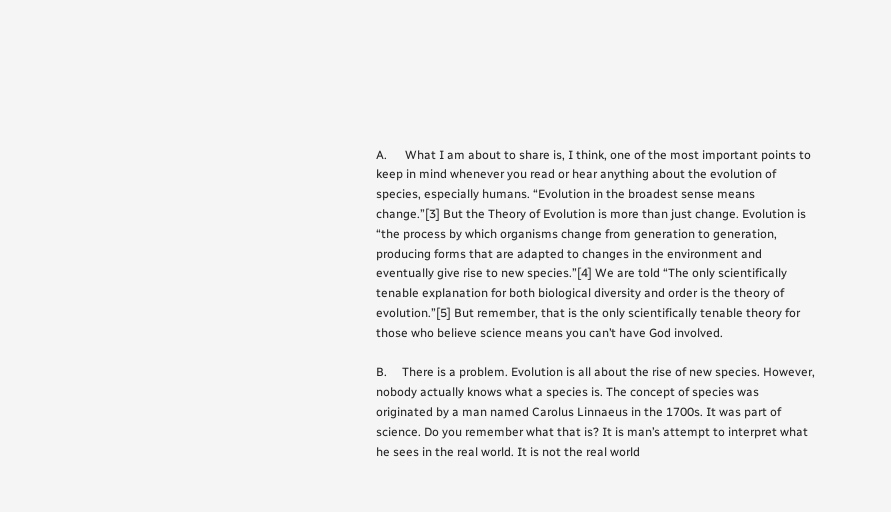A.      What I am about to share is, I think, one of the most important points to keep in mind whenever you read or hear anything about the evolution of species, especially humans. “Evolution in the broadest sense means change.”[3] But the Theory of Evolution is more than just change. Evolution is “the process by which organisms change from generation to generation, producing forms that are adapted to changes in the environment and eventually give rise to new species.”[4] We are told “The only scientifically tenable explanation for both biological diversity and order is the theory of evolution.”[5] But remember, that is the only scientifically tenable theory for those who believe science means you can’t have God involved.

B.     There is a problem. Evolution is all about the rise of new species. However, nobody actually knows what a species is. The concept of species was originated by a man named Carolus Linnaeus in the 1700s. It was part of science. Do you remember what that is? It is man’s attempt to interpret what he sees in the real world. It is not the real world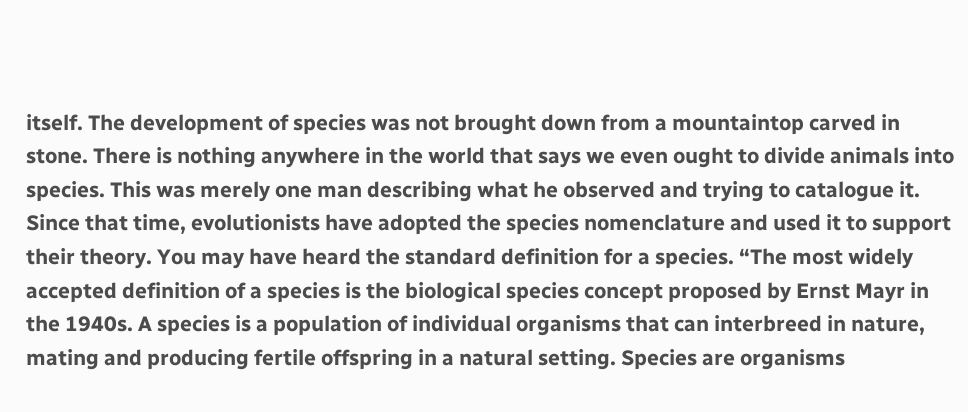itself. The development of species was not brought down from a mountaintop carved in stone. There is nothing anywhere in the world that says we even ought to divide animals into species. This was merely one man describing what he observed and trying to catalogue it. Since that time, evolutionists have adopted the species nomenclature and used it to support their theory. You may have heard the standard definition for a species. “The most widely accepted definition of a species is the biological species concept proposed by Ernst Mayr in the 1940s. A species is a population of individual organisms that can interbreed in nature, mating and producing fertile offspring in a natural setting. Species are organisms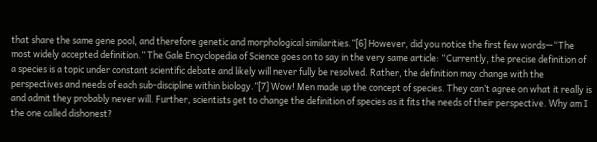that share the same gene pool, and therefore genetic and morphological similarities.”[6] However, did you notice the first few words—“The most widely accepted definition.” The Gale Encyclopedia of Science goes on to say in the very same article: “Currently, the precise definition of a species is a topic under constant scientific debate and likely will never fully be resolved. Rather, the definition may change with the perspectives and needs of each sub-discipline within biology.”[7] Wow! Men made up the concept of species. They can’t agree on what it really is and admit they probably never will. Further, scientists get to change the definition of species as it fits the needs of their perspective. Why am I the one called dishonest?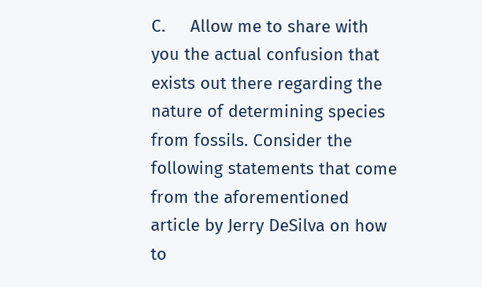C.     Allow me to share with you the actual confusion that exists out there regarding the nature of determining species from fossils. Consider the following statements that come from the aforementioned article by Jerry DeSilva on how to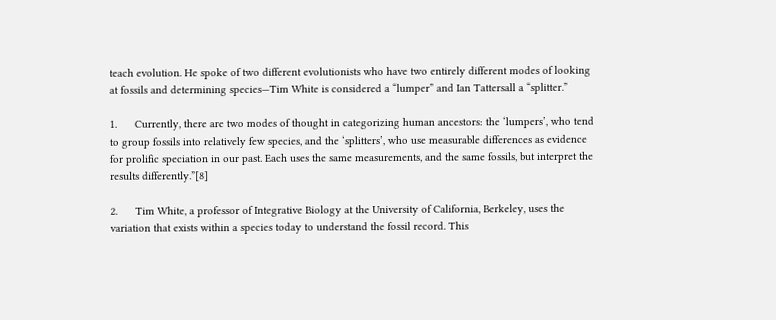teach evolution. He spoke of two different evolutionists who have two entirely different modes of looking at fossils and determining species—Tim White is considered a “lumper” and Ian Tattersall a “splitter.”

1.      Currently, there are two modes of thought in categorizing human ancestors: the ‘lumpers’, who tend to group fossils into relatively few species, and the ‘splitters’, who use measurable differences as evidence for prolific speciation in our past. Each uses the same measurements, and the same fossils, but interpret the results differently.”[8]

2.      Tim White, a professor of Integrative Biology at the University of California, Berkeley, uses the variation that exists within a species today to understand the fossil record. This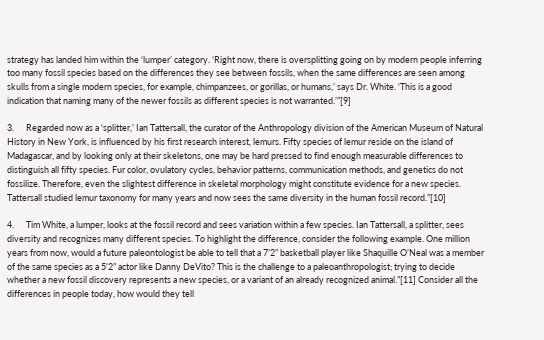strategy has landed him within the ‘lumper’ category. ‘Right now, there is oversplitting going on by modern people inferring too many fossil species based on the differences they see between fossils, when the same differences are seen among skulls from a single modern species, for example, chimpanzees, or gorillas, or humans,’ says Dr. White. ‘This is a good indication that naming many of the newer fossils as different species is not warranted.’”[9]

3.      Regarded now as a ‘splitter,’ Ian Tattersall, the curator of the Anthropology division of the American Museum of Natural History in New York, is influenced by his first research interest, lemurs. Fifty species of lemur reside on the island of Madagascar, and by looking only at their skeletons, one may be hard pressed to find enough measurable differences to distinguish all fifty species. Fur color, ovulatory cycles, behavior patterns, communication methods, and genetics do not fossilize. Therefore, even the slightest difference in skeletal morphology might constitute evidence for a new species. Tattersall studied lemur taxonomy for many years and now sees the same diversity in the human fossil record.”[10]

4.      Tim White, a lumper, looks at the fossil record and sees variation within a few species. Ian Tattersall, a splitter, sees diversity and recognizes many different species. To highlight the difference, consider the following example. One million years from now, would a future paleontologist be able to tell that a 7’2” basketball player like Shaquille O’Neal was a member of the same species as a 5’2” actor like Danny DeVito? This is the challenge to a paleoanthropologist; trying to decide whether a new fossil discovery represents a new species, or a variant of an already recognized animal.”[11] Consider all the differences in people today, how would they tell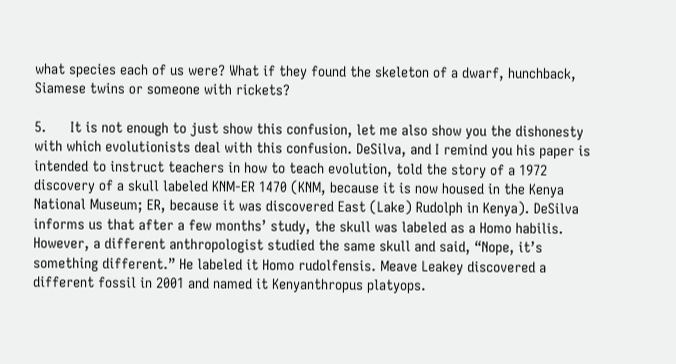what species each of us were? What if they found the skeleton of a dwarf, hunchback, Siamese twins or someone with rickets?

5.      It is not enough to just show this confusion, let me also show you the dishonesty with which evolutionists deal with this confusion. DeSilva, and I remind you his paper is intended to instruct teachers in how to teach evolution, told the story of a 1972 discovery of a skull labeled KNM-ER 1470 (KNM, because it is now housed in the Kenya National Museum; ER, because it was discovered East (Lake) Rudolph in Kenya). DeSilva informs us that after a few months’ study, the skull was labeled as a Homo habilis. However, a different anthropologist studied the same skull and said, “Nope, it’s something different.” He labeled it Homo rudolfensis. Meave Leakey discovered a different fossil in 2001 and named it Kenyanthropus platyops.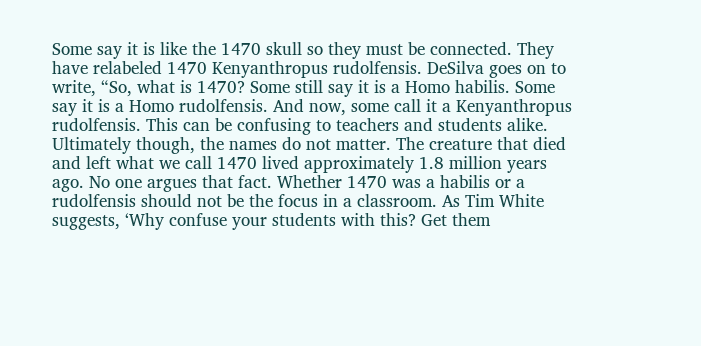Some say it is like the 1470 skull so they must be connected. They have relabeled 1470 Kenyanthropus rudolfensis. DeSilva goes on to write, “So, what is 1470? Some still say it is a Homo habilis. Some say it is a Homo rudolfensis. And now, some call it a Kenyanthropus rudolfensis. This can be confusing to teachers and students alike. Ultimately though, the names do not matter. The creature that died and left what we call 1470 lived approximately 1.8 million years ago. No one argues that fact. Whether 1470 was a habilis or a rudolfensis should not be the focus in a classroom. As Tim White suggests, ‘Why confuse your students with this? Get them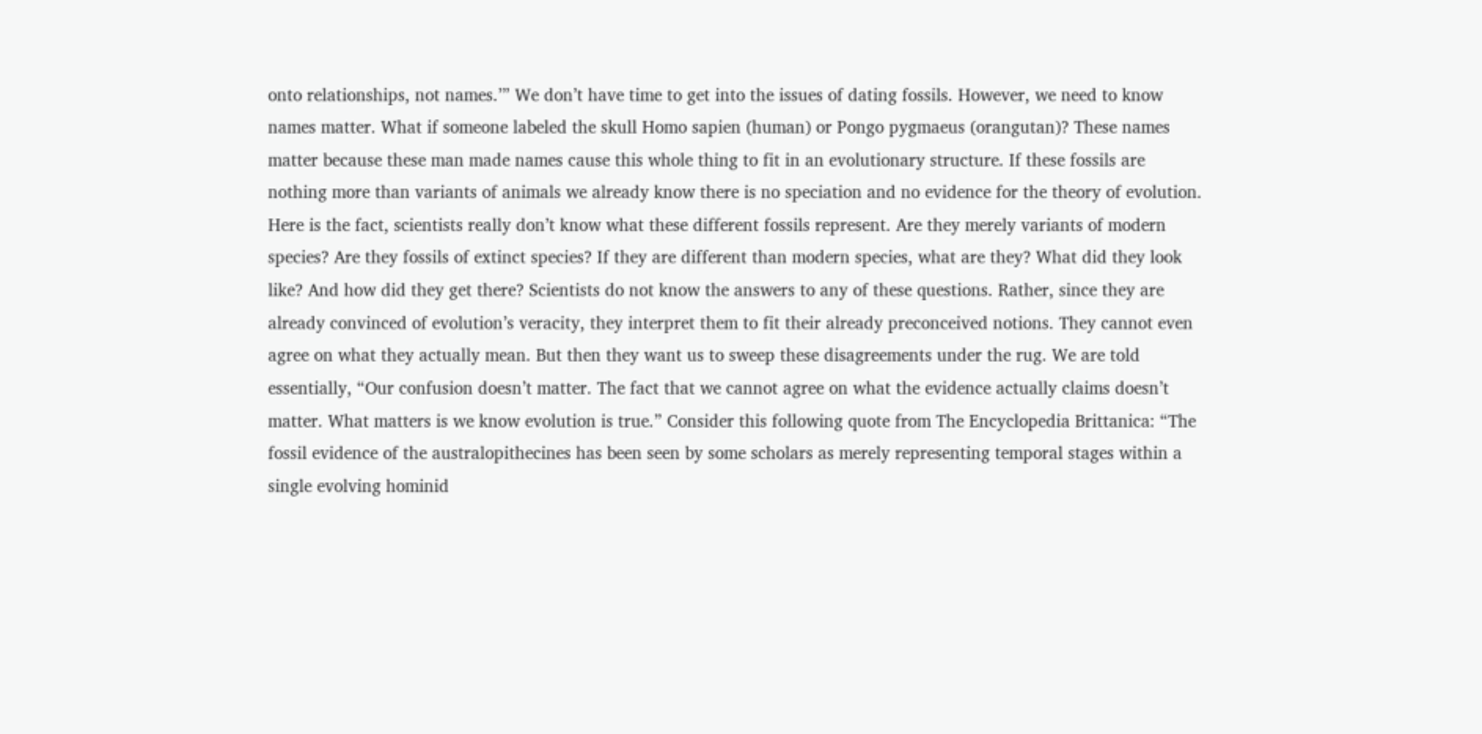onto relationships, not names.’” We don’t have time to get into the issues of dating fossils. However, we need to know names matter. What if someone labeled the skull Homo sapien (human) or Pongo pygmaeus (orangutan)? These names matter because these man made names cause this whole thing to fit in an evolutionary structure. If these fossils are nothing more than variants of animals we already know there is no speciation and no evidence for the theory of evolution. Here is the fact, scientists really don’t know what these different fossils represent. Are they merely variants of modern species? Are they fossils of extinct species? If they are different than modern species, what are they? What did they look like? And how did they get there? Scientists do not know the answers to any of these questions. Rather, since they are already convinced of evolution’s veracity, they interpret them to fit their already preconceived notions. They cannot even agree on what they actually mean. But then they want us to sweep these disagreements under the rug. We are told essentially, “Our confusion doesn’t matter. The fact that we cannot agree on what the evidence actually claims doesn’t matter. What matters is we know evolution is true.” Consider this following quote from The Encyclopedia Brittanica: “The fossil evidence of the australopithecines has been seen by some scholars as merely representing temporal stages within a single evolving hominid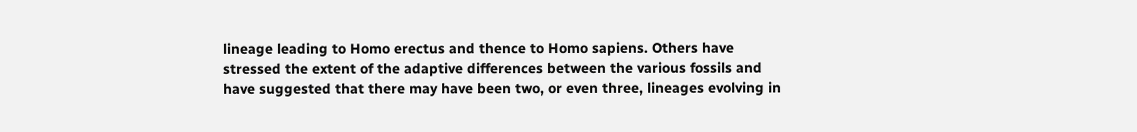lineage leading to Homo erectus and thence to Homo sapiens. Others have stressed the extent of the adaptive differences between the various fossils and have suggested that there may have been two, or even three, lineages evolving in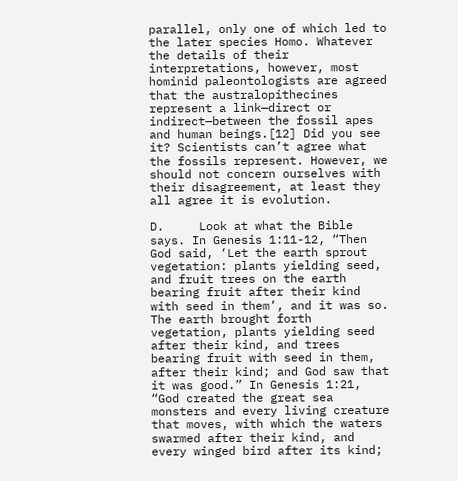parallel, only one of which led to the later species Homo. Whatever the details of their interpretations, however, most hominid paleontologists are agreed that the australopithecines represent a link—direct or indirect—between the fossil apes and human beings.[12] Did you see it? Scientists can’t agree what the fossils represent. However, we should not concern ourselves with their disagreement, at least they all agree it is evolution.

D.     Look at what the Bible says. In Genesis 1:11-12, “Then God said, ‘Let the earth sprout vegetation: plants yielding seed, and fruit trees on the earth bearing fruit after their kind with seed in them’, and it was so. The earth brought forth vegetation, plants yielding seed after their kind, and trees bearing fruit with seed in them, after their kind; and God saw that it was good.” In Genesis 1:21, “God created the great sea monsters and every living creature that moves, with which the waters swarmed after their kind, and every winged bird after its kind;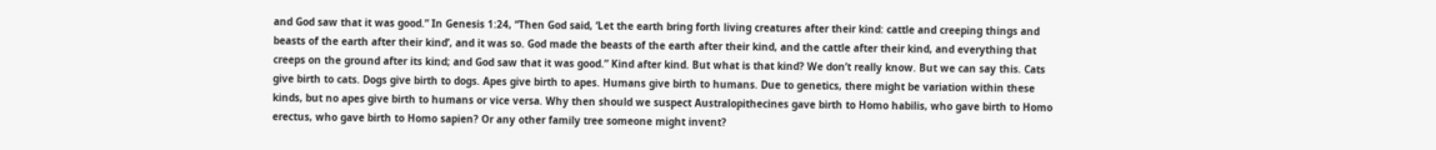and God saw that it was good.” In Genesis 1:24, “Then God said, ‘Let the earth bring forth living creatures after their kind: cattle and creeping things and beasts of the earth after their kind’, and it was so. God made the beasts of the earth after their kind, and the cattle after their kind, and everything that creeps on the ground after its kind; and God saw that it was good.” Kind after kind. But what is that kind? We don’t really know. But we can say this. Cats give birth to cats. Dogs give birth to dogs. Apes give birth to apes. Humans give birth to humans. Due to genetics, there might be variation within these kinds, but no apes give birth to humans or vice versa. Why then should we suspect Australopithecines gave birth to Homo habilis, who gave birth to Homo erectus, who gave birth to Homo sapien? Or any other family tree someone might invent?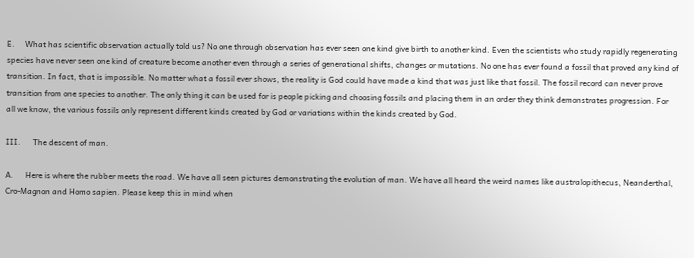E.     What has scientific observation actually told us? No one through observation has ever seen one kind give birth to another kind. Even the scientists who study rapidly regenerating species have never seen one kind of creature become another even through a series of generational shifts, changes or mutations. No one has ever found a fossil that proved any kind of transition. In fact, that is impossible. No matter what a fossil ever shows, the reality is God could have made a kind that was just like that fossil. The fossil record can never prove transition from one species to another. The only thing it can be used for is people picking and choosing fossils and placing them in an order they think demonstrates progression. For all we know, the various fossils only represent different kinds created by God or variations within the kinds created by God.

III.      The descent of man.

A.      Here is where the rubber meets the road. We have all seen pictures demonstrating the evolution of man. We have all heard the weird names like australopithecus, Neanderthal, Cro-Magnon and Homo sapien. Please keep this in mind when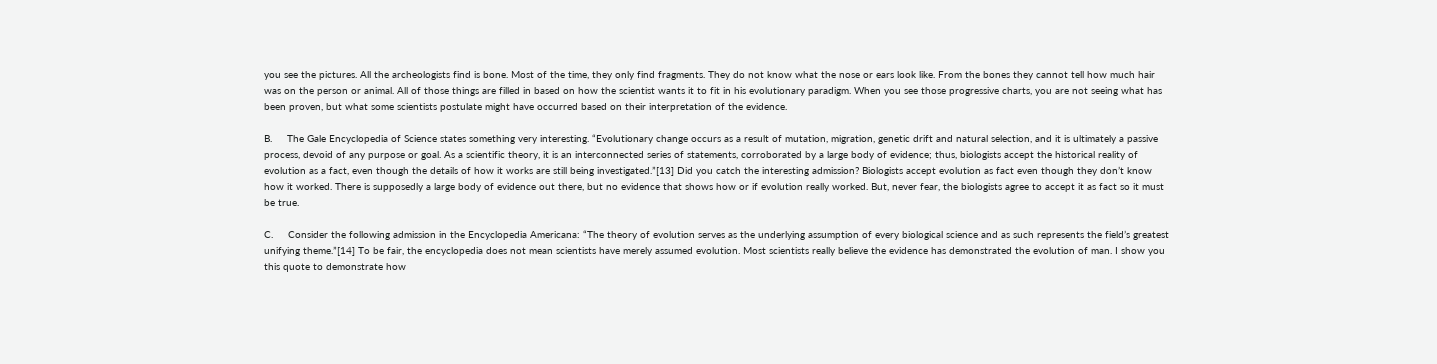you see the pictures. All the archeologists find is bone. Most of the time, they only find fragments. They do not know what the nose or ears look like. From the bones they cannot tell how much hair was on the person or animal. All of those things are filled in based on how the scientist wants it to fit in his evolutionary paradigm. When you see those progressive charts, you are not seeing what has been proven, but what some scientists postulate might have occurred based on their interpretation of the evidence.

B.     The Gale Encyclopedia of Science states something very interesting. “Evolutionary change occurs as a result of mutation, migration, genetic drift and natural selection, and it is ultimately a passive process, devoid of any purpose or goal. As a scientific theory, it is an interconnected series of statements, corroborated by a large body of evidence; thus, biologists accept the historical reality of evolution as a fact, even though the details of how it works are still being investigated.”[13] Did you catch the interesting admission? Biologists accept evolution as fact even though they don’t know how it worked. There is supposedly a large body of evidence out there, but no evidence that shows how or if evolution really worked. But, never fear, the biologists agree to accept it as fact so it must be true.

C.     Consider the following admission in the Encyclopedia Americana: “The theory of evolution serves as the underlying assumption of every biological science and as such represents the field’s greatest unifying theme.”[14] To be fair, the encyclopedia does not mean scientists have merely assumed evolution. Most scientists really believe the evidence has demonstrated the evolution of man. I show you this quote to demonstrate how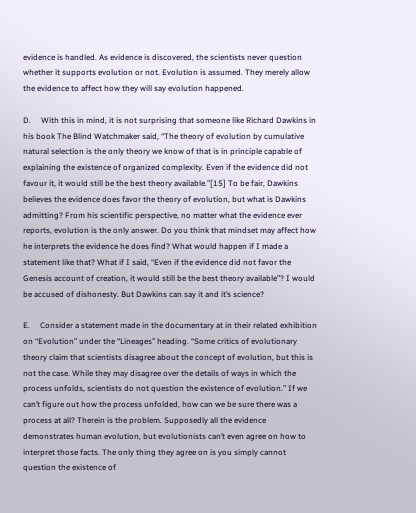evidence is handled. As evidence is discovered, the scientists never question whether it supports evolution or not. Evolution is assumed. They merely allow the evidence to affect how they will say evolution happened.

D.     With this in mind, it is not surprising that someone like Richard Dawkins in his book The Blind Watchmaker said, “The theory of evolution by cumulative natural selection is the only theory we know of that is in principle capable of explaining the existence of organized complexity. Even if the evidence did not favour it, it would still be the best theory available.”[15] To be fair, Dawkins believes the evidence does favor the theory of evolution, but what is Dawkins admitting? From his scientific perspective, no matter what the evidence ever reports, evolution is the only answer. Do you think that mindset may affect how he interprets the evidence he does find? What would happen if I made a statement like that? What if I said, “Even if the evidence did not favor the Genesis account of creation, it would still be the best theory available”? I would be accused of dishonesty. But Dawkins can say it and it’s science?

E.     Consider a statement made in the documentary at in their related exhibition on “Evolution” under the “Lineages” heading. “Some critics of evolutionary theory claim that scientists disagree about the concept of evolution, but this is not the case. While they may disagree over the details of ways in which the process unfolds, scientists do not question the existence of evolution.” If we can’t figure out how the process unfolded, how can we be sure there was a process at all? Therein is the problem. Supposedly all the evidence demonstrates human evolution, but evolutionists can’t even agree on how to interpret those facts. The only thing they agree on is you simply cannot question the existence of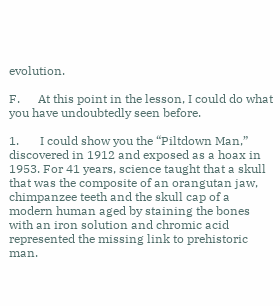evolution.

F.      At this point in the lesson, I could do what you have undoubtedly seen before.

1.       I could show you the “Piltdown Man,” discovered in 1912 and exposed as a hoax in 1953. For 41 years, science taught that a skull that was the composite of an orangutan jaw, chimpanzee teeth and the skull cap of a modern human aged by staining the bones with an iron solution and chromic acid represented the missing link to prehistoric man.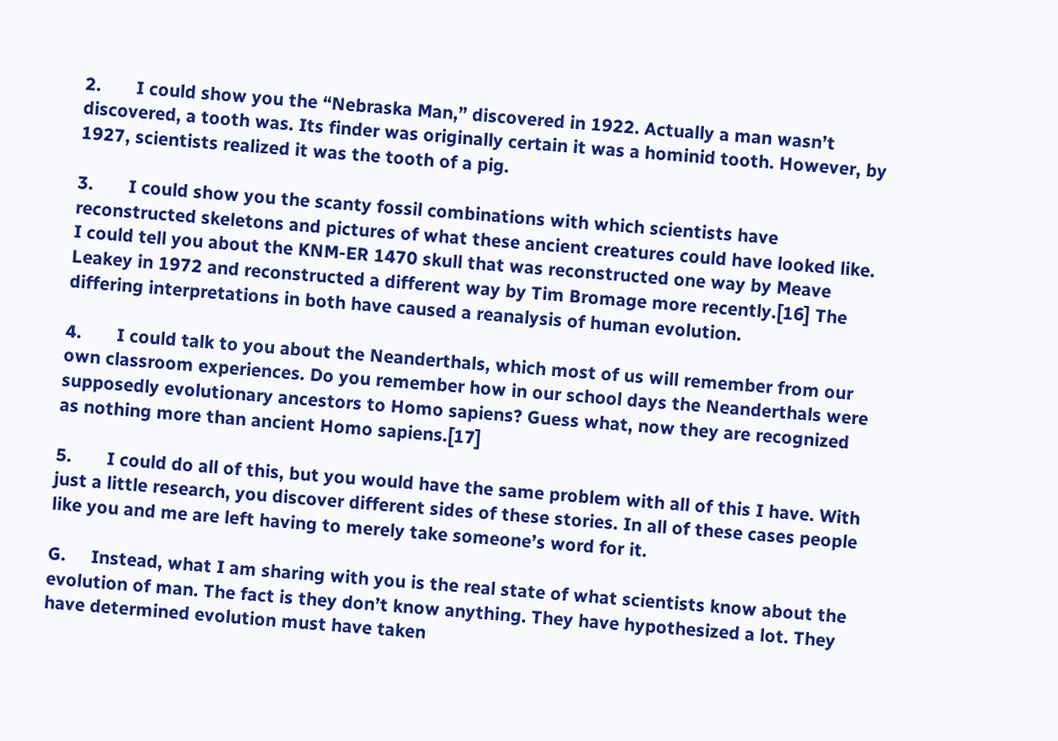2.       I could show you the “Nebraska Man,” discovered in 1922. Actually a man wasn’t discovered, a tooth was. Its finder was originally certain it was a hominid tooth. However, by 1927, scientists realized it was the tooth of a pig.

3.       I could show you the scanty fossil combinations with which scientists have reconstructed skeletons and pictures of what these ancient creatures could have looked like. I could tell you about the KNM-ER 1470 skull that was reconstructed one way by Meave Leakey in 1972 and reconstructed a different way by Tim Bromage more recently.[16] The differing interpretations in both have caused a reanalysis of human evolution.

4.       I could talk to you about the Neanderthals, which most of us will remember from our own classroom experiences. Do you remember how in our school days the Neanderthals were supposedly evolutionary ancestors to Homo sapiens? Guess what, now they are recognized as nothing more than ancient Homo sapiens.[17]

5.       I could do all of this, but you would have the same problem with all of this I have. With just a little research, you discover different sides of these stories. In all of these cases people like you and me are left having to merely take someone’s word for it.

G.     Instead, what I am sharing with you is the real state of what scientists know about the evolution of man. The fact is they don’t know anything. They have hypothesized a lot. They have determined evolution must have taken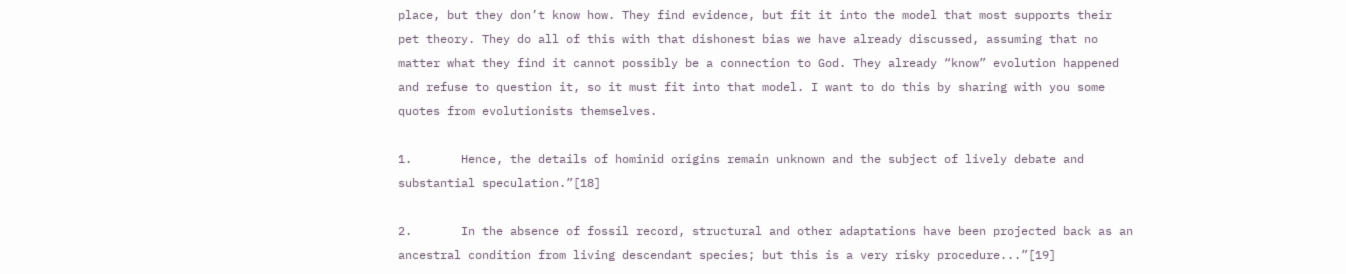place, but they don’t know how. They find evidence, but fit it into the model that most supports their pet theory. They do all of this with that dishonest bias we have already discussed, assuming that no matter what they find it cannot possibly be a connection to God. They already “know” evolution happened and refuse to question it, so it must fit into that model. I want to do this by sharing with you some quotes from evolutionists themselves.

1.       Hence, the details of hominid origins remain unknown and the subject of lively debate and substantial speculation.”[18]

2.       In the absence of fossil record, structural and other adaptations have been projected back as an ancestral condition from living descendant species; but this is a very risky procedure...”[19]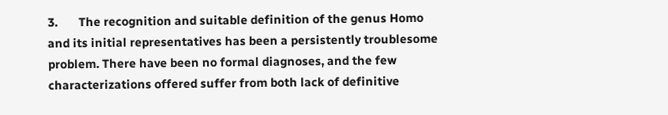3.       The recognition and suitable definition of the genus Homo and its initial representatives has been a persistently troublesome problem. There have been no formal diagnoses, and the few characterizations offered suffer from both lack of definitive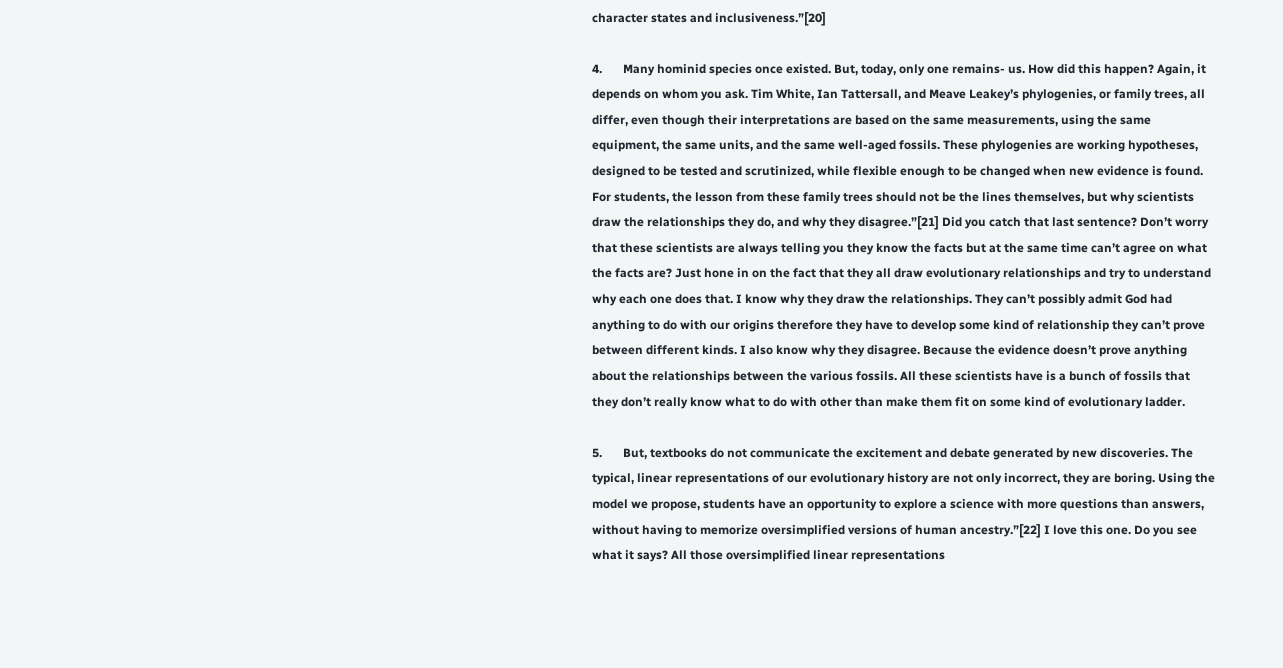character states and inclusiveness.”[20]

4.       Many hominid species once existed. But, today, only one remains- us. How did this happen? Again, it depends on whom you ask. Tim White, Ian Tattersall, and Meave Leakey’s phylogenies, or family trees, all differ, even though their interpretations are based on the same measurements, using the same equipment, the same units, and the same well-aged fossils. These phylogenies are working hypotheses, designed to be tested and scrutinized, while flexible enough to be changed when new evidence is found. For students, the lesson from these family trees should not be the lines themselves, but why scientists draw the relationships they do, and why they disagree.”[21] Did you catch that last sentence? Don’t worry that these scientists are always telling you they know the facts but at the same time can’t agree on what the facts are? Just hone in on the fact that they all draw evolutionary relationships and try to understand why each one does that. I know why they draw the relationships. They can’t possibly admit God had anything to do with our origins therefore they have to develop some kind of relationship they can’t prove between different kinds. I also know why they disagree. Because the evidence doesn’t prove anything about the relationships between the various fossils. All these scientists have is a bunch of fossils that they don’t really know what to do with other than make them fit on some kind of evolutionary ladder.

5.       But, textbooks do not communicate the excitement and debate generated by new discoveries. The typical, linear representations of our evolutionary history are not only incorrect, they are boring. Using the model we propose, students have an opportunity to explore a science with more questions than answers, without having to memorize oversimplified versions of human ancestry.”[22] I love this one. Do you see what it says? All those oversimplified linear representations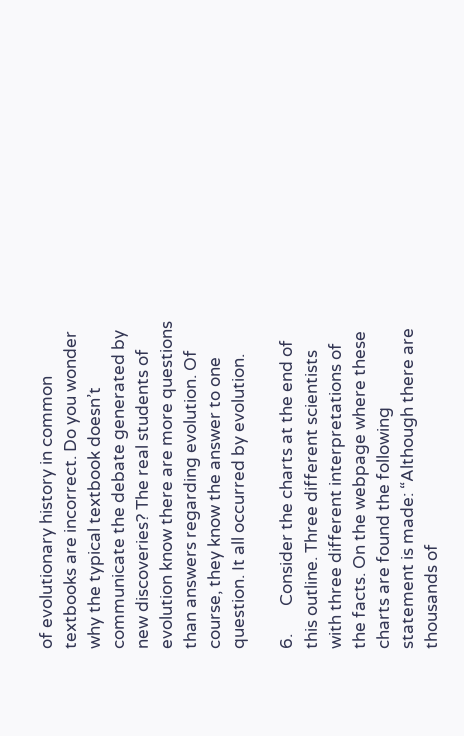of evolutionary history in common textbooks are incorrect. Do you wonder why the typical textbook doesn’t communicate the debate generated by new discoveries? The real students of evolution know there are more questions than answers regarding evolution. Of course, they know the answer to one question. It all occurred by evolution.

6.       Consider the charts at the end of this outline. Three different scientists with three different interpretations of the facts. On the webpage where these charts are found the following statement is made: “Although there are thousands of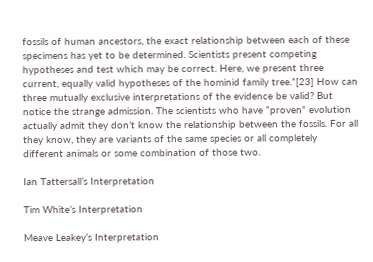fossils of human ancestors, the exact relationship between each of these specimens has yet to be determined. Scientists present competing hypotheses and test which may be correct. Here, we present three current, equally valid hypotheses of the hominid family tree.”[23] How can three mutually exclusive interpretations of the evidence be valid? But notice the strange admission. The scientists who have “proven” evolution actually admit they don’t know the relationship between the fossils. For all they know, they are variants of the same species or all completely different animals or some combination of those two.

Ian Tattersall’s Interpretation

Tim White’s Interpretation

Meave Leakey’s Interpretation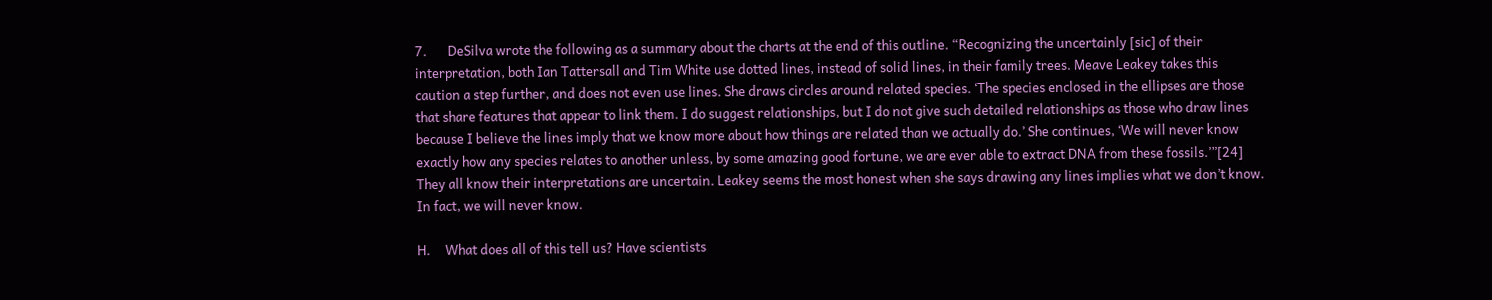7.       DeSilva wrote the following as a summary about the charts at the end of this outline. “Recognizing the uncertainly [sic] of their interpretation, both Ian Tattersall and Tim White use dotted lines, instead of solid lines, in their family trees. Meave Leakey takes this caution a step further, and does not even use lines. She draws circles around related species. ‘The species enclosed in the ellipses are those that share features that appear to link them. I do suggest relationships, but I do not give such detailed relationships as those who draw lines because I believe the lines imply that we know more about how things are related than we actually do.’ She continues, ‘We will never know exactly how any species relates to another unless, by some amazing good fortune, we are ever able to extract DNA from these fossils.’”[24] They all know their interpretations are uncertain. Leakey seems the most honest when she says drawing any lines implies what we don’t know. In fact, we will never know.

H.     What does all of this tell us? Have scientists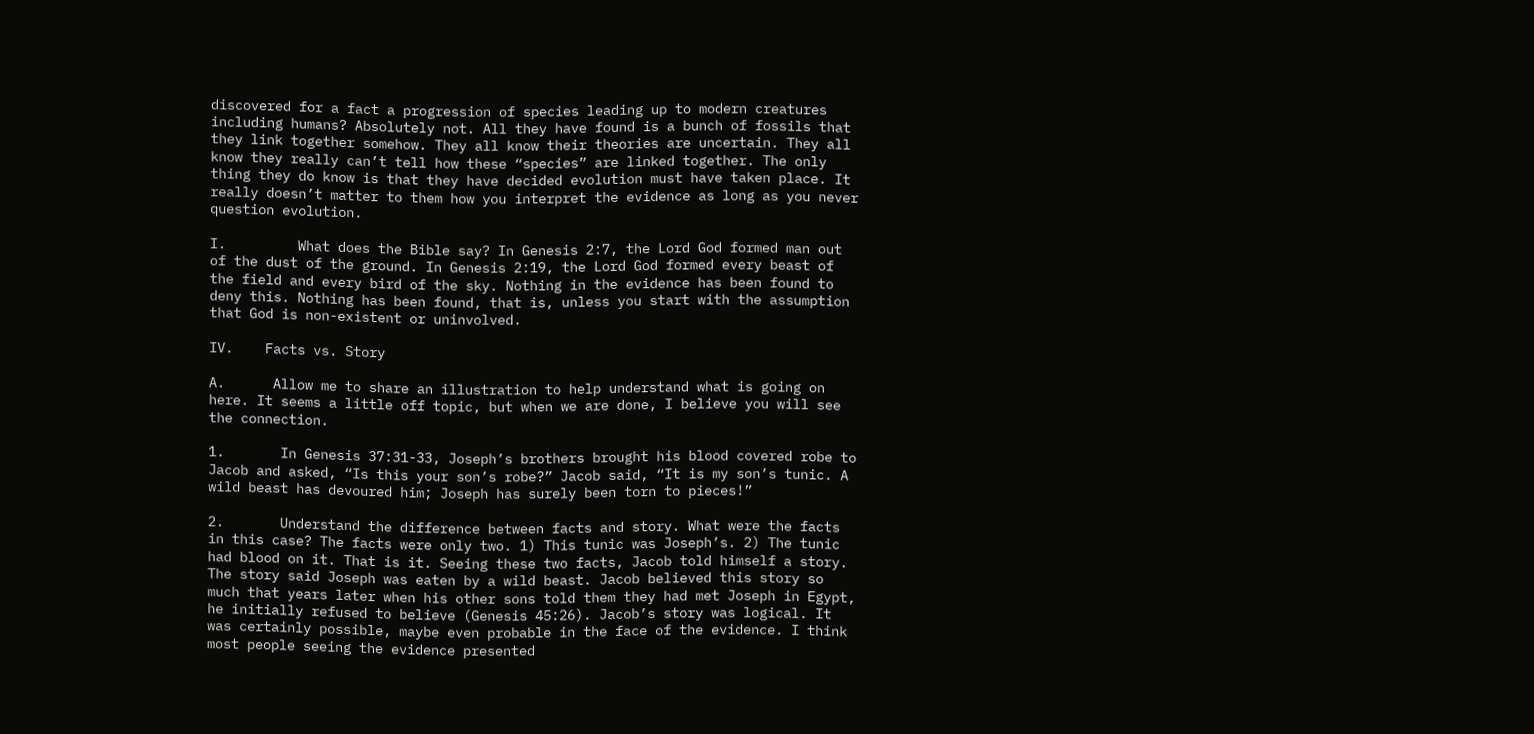discovered for a fact a progression of species leading up to modern creatures including humans? Absolutely not. All they have found is a bunch of fossils that they link together somehow. They all know their theories are uncertain. They all know they really can’t tell how these “species” are linked together. The only thing they do know is that they have decided evolution must have taken place. It really doesn’t matter to them how you interpret the evidence as long as you never question evolution.

I.         What does the Bible say? In Genesis 2:7, the Lord God formed man out of the dust of the ground. In Genesis 2:19, the Lord God formed every beast of the field and every bird of the sky. Nothing in the evidence has been found to deny this. Nothing has been found, that is, unless you start with the assumption that God is non-existent or uninvolved.

IV.    Facts vs. Story

A.      Allow me to share an illustration to help understand what is going on here. It seems a little off topic, but when we are done, I believe you will see the connection.

1.       In Genesis 37:31-33, Joseph’s brothers brought his blood covered robe to Jacob and asked, “Is this your son’s robe?” Jacob said, “It is my son’s tunic. A wild beast has devoured him; Joseph has surely been torn to pieces!”

2.       Understand the difference between facts and story. What were the facts in this case? The facts were only two. 1) This tunic was Joseph’s. 2) The tunic had blood on it. That is it. Seeing these two facts, Jacob told himself a story. The story said Joseph was eaten by a wild beast. Jacob believed this story so much that years later when his other sons told them they had met Joseph in Egypt, he initially refused to believe (Genesis 45:26). Jacob’s story was logical. It was certainly possible, maybe even probable in the face of the evidence. I think most people seeing the evidence presented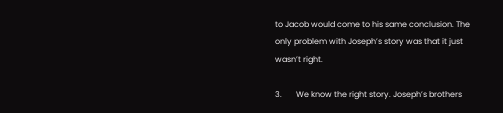to Jacob would come to his same conclusion. The only problem with Joseph’s story was that it just wasn’t right.

3.       We know the right story. Joseph’s brothers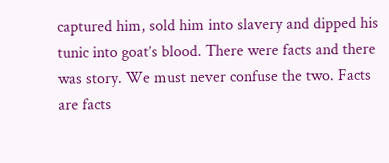captured him, sold him into slavery and dipped his tunic into goat’s blood. There were facts and there was story. We must never confuse the two. Facts are facts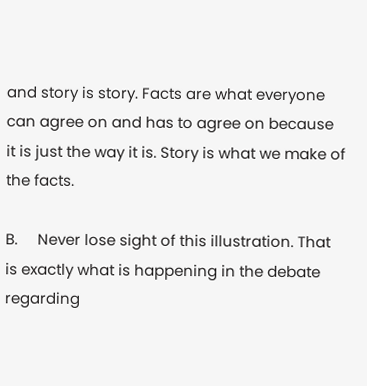and story is story. Facts are what everyone can agree on and has to agree on because it is just the way it is. Story is what we make of the facts.

B.     Never lose sight of this illustration. That is exactly what is happening in the debate regarding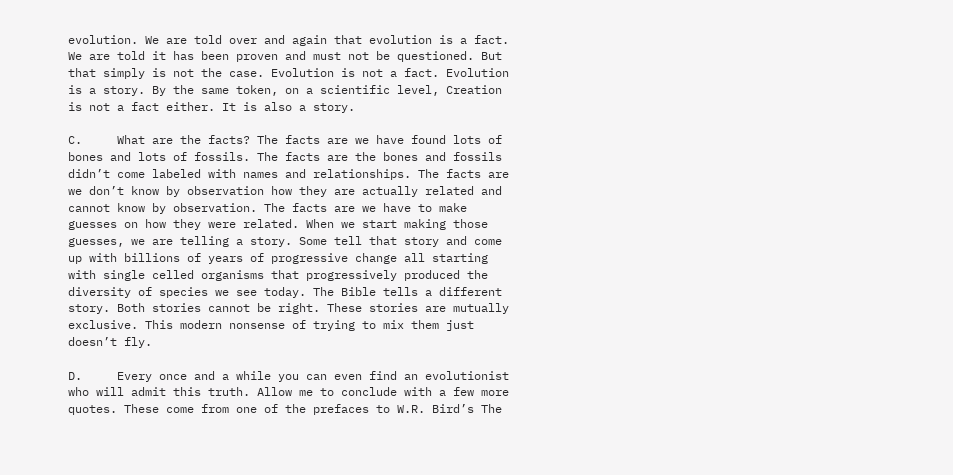evolution. We are told over and again that evolution is a fact. We are told it has been proven and must not be questioned. But that simply is not the case. Evolution is not a fact. Evolution is a story. By the same token, on a scientific level, Creation is not a fact either. It is also a story.

C.     What are the facts? The facts are we have found lots of bones and lots of fossils. The facts are the bones and fossils didn’t come labeled with names and relationships. The facts are we don’t know by observation how they are actually related and cannot know by observation. The facts are we have to make guesses on how they were related. When we start making those guesses, we are telling a story. Some tell that story and come up with billions of years of progressive change all starting with single celled organisms that progressively produced the diversity of species we see today. The Bible tells a different story. Both stories cannot be right. These stories are mutually exclusive. This modern nonsense of trying to mix them just doesn’t fly.

D.     Every once and a while you can even find an evolutionist who will admit this truth. Allow me to conclude with a few more quotes. These come from one of the prefaces to W.R. Bird’s The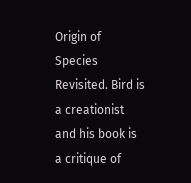Origin of Species Revisited. Bird is a creationist and his book is a critique of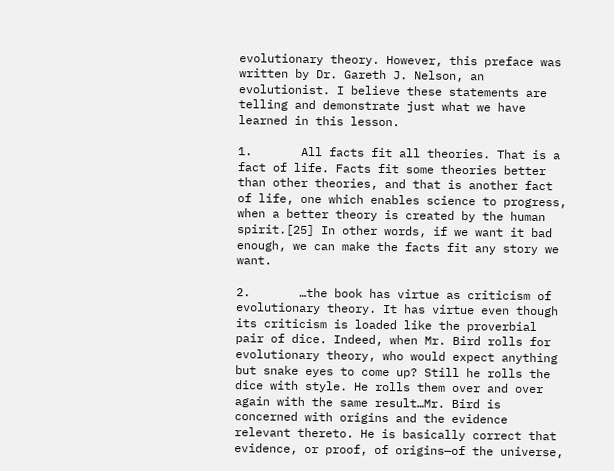evolutionary theory. However, this preface was written by Dr. Gareth J. Nelson, an evolutionist. I believe these statements are telling and demonstrate just what we have learned in this lesson.

1.       All facts fit all theories. That is a fact of life. Facts fit some theories better than other theories, and that is another fact of life, one which enables science to progress, when a better theory is created by the human spirit.[25] In other words, if we want it bad enough, we can make the facts fit any story we want.

2.       …the book has virtue as criticism of evolutionary theory. It has virtue even though its criticism is loaded like the proverbial pair of dice. Indeed, when Mr. Bird rolls for evolutionary theory, who would expect anything but snake eyes to come up? Still he rolls the dice with style. He rolls them over and over again with the same result…Mr. Bird is concerned with origins and the evidence relevant thereto. He is basically correct that evidence, or proof, of origins—of the universe,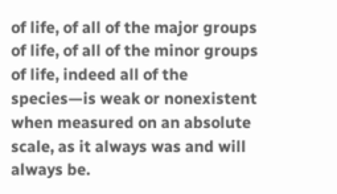of life, of all of the major groups of life, of all of the minor groups of life, indeed all of the species—is weak or nonexistent when measured on an absolute scale, as it always was and will always be.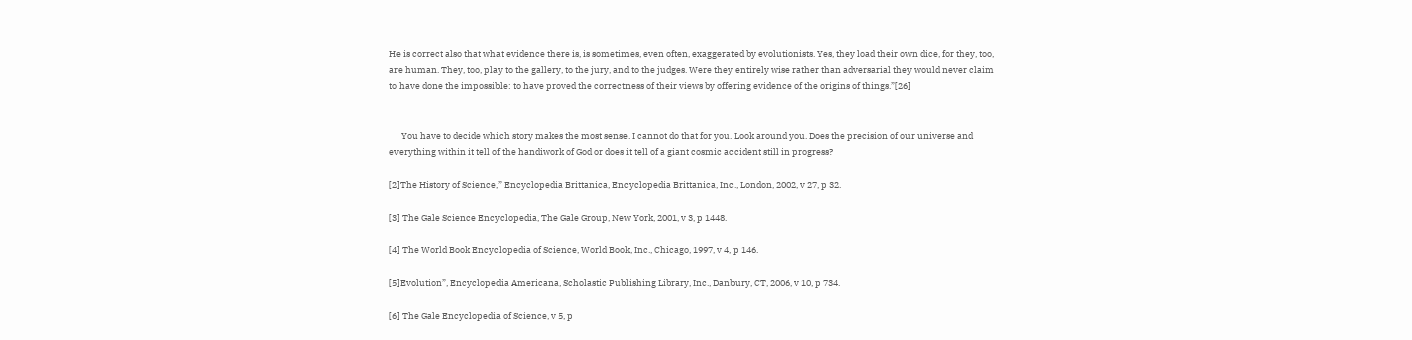He is correct also that what evidence there is, is sometimes, even often, exaggerated by evolutionists. Yes, they load their own dice, for they, too, are human. They, too, play to the gallery, to the jury, and to the judges. Were they entirely wise rather than adversarial they would never claim to have done the impossible: to have proved the correctness of their views by offering evidence of the origins of things.”[26]


      You have to decide which story makes the most sense. I cannot do that for you. Look around you. Does the precision of our universe and everything within it tell of the handiwork of God or does it tell of a giant cosmic accident still in progress?

[2]The History of Science,” Encyclopedia Brittanica, Encyclopedia Brittanica, Inc., London, 2002, v 27, p 32.

[3] The Gale Science Encyclopedia, The Gale Group, New York, 2001, v 3, p 1448.

[4] The World Book Encyclopedia of Science, World Book, Inc., Chicago, 1997, v 4, p 146.

[5]Evolution”, Encyclopedia Americana, Scholastic Publishing Library, Inc., Danbury, CT, 2006, v 10, p 734.

[6] The Gale Encyclopedia of Science, v 5, p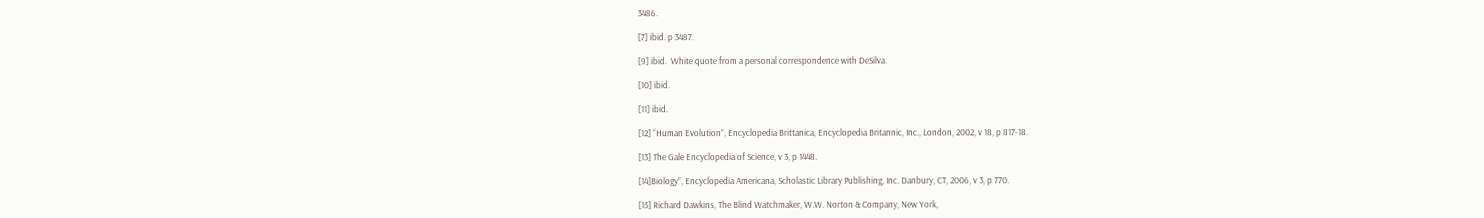3486.

[7] ibid. p 3487.

[9] ibid.  White quote from a personal correspondence with DeSilva.

[10] ibid.

[11] ibid.

[12] “Human Evolution”, Encyclopedia Brittanica, Encyclopedia Britannic, Inc., London, 2002, v 18, p 817-18.

[13] The Gale Encyclopedia of Science, v 3, p 1448.

[14]Biology”, Encyclopedia Americana, Scholastic Library Publishing, Inc. Danbury, CT, 2006, v 3, p 770.

[15] Richard Dawkins, The Blind Watchmaker, W.W. Norton & Company, New York,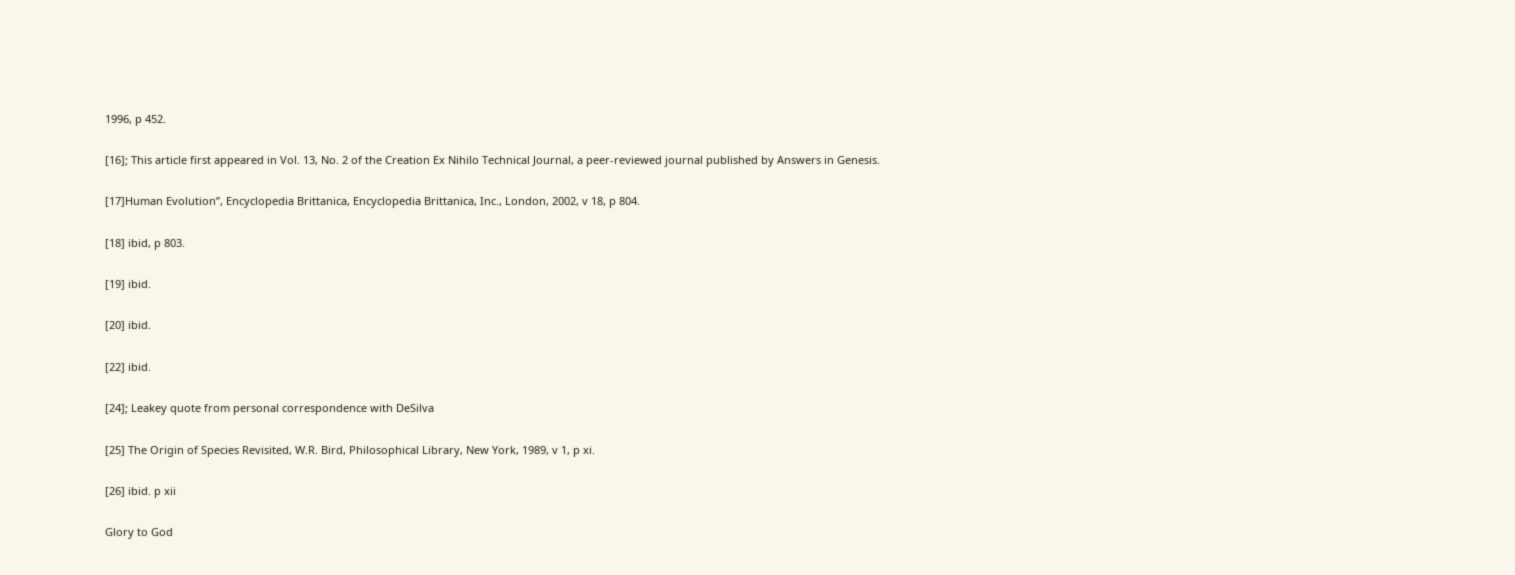1996, p 452.

[16]; This article first appeared in Vol. 13, No. 2 of the Creation Ex Nihilo Technical Journal, a peer-reviewed journal published by Answers in Genesis.

[17]Human Evolution”, Encyclopedia Brittanica, Encyclopedia Brittanica, Inc., London, 2002, v 18, p 804.

[18] ibid, p 803.

[19] ibid.

[20] ibid.

[22] ibid.

[24]; Leakey quote from personal correspondence with DeSilva

[25] The Origin of Species Revisited, W.R. Bird, Philosophical Library, New York, 1989, v 1, p xi.

[26] ibid. p xii

Glory to God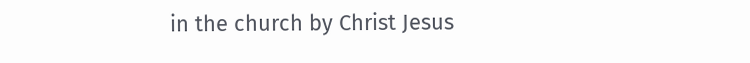in the church by Christ Jesus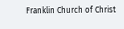Franklin Church of Christ